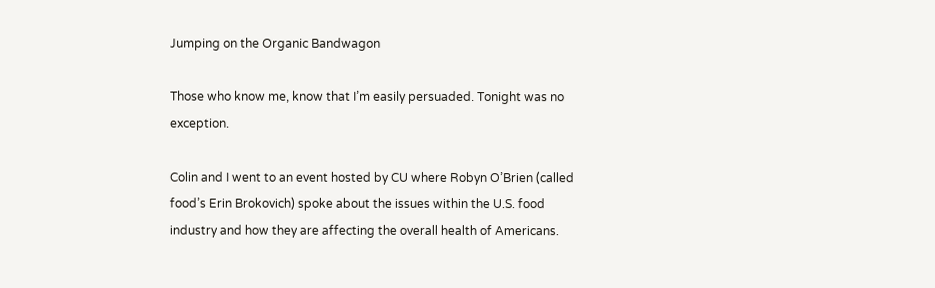Jumping on the Organic Bandwagon

Those who know me, know that I’m easily persuaded. Tonight was no exception.

Colin and I went to an event hosted by CU where Robyn O’Brien (called food’s Erin Brokovich) spoke about the issues within the U.S. food industry and how they are affecting the overall health of Americans.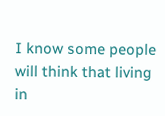I know some people will think that living in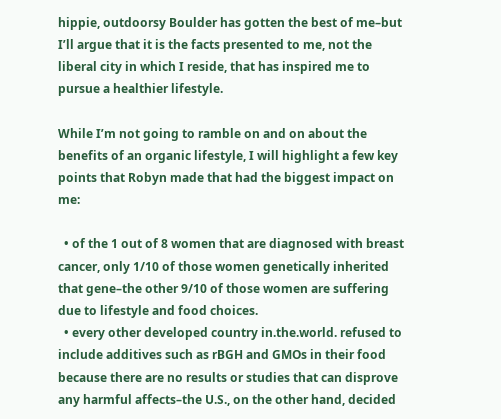hippie, outdoorsy Boulder has gotten the best of me–but I’ll argue that it is the facts presented to me, not the liberal city in which I reside, that has inspired me to pursue a healthier lifestyle.

While I’m not going to ramble on and on about the benefits of an organic lifestyle, I will highlight a few key points that Robyn made that had the biggest impact on me:

  • of the 1 out of 8 women that are diagnosed with breast cancer, only 1/10 of those women genetically inherited that gene–the other 9/10 of those women are suffering due to lifestyle and food choices.
  • every other developed country in.the.world. refused to include additives such as rBGH and GMOs in their food because there are no results or studies that can disprove any harmful affects–the U.S., on the other hand, decided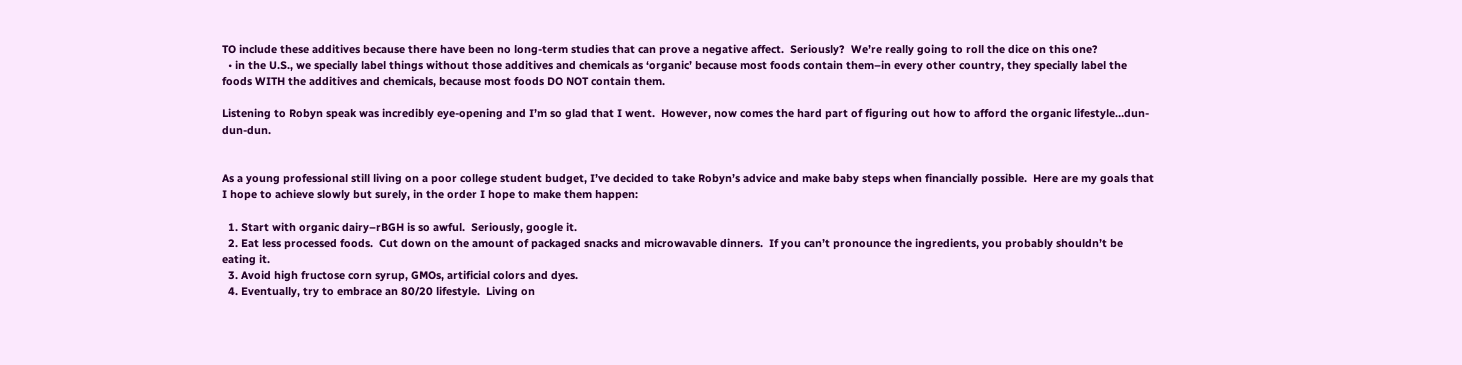TO include these additives because there have been no long-term studies that can prove a negative affect.  Seriously?  We’re really going to roll the dice on this one?
  • in the U.S., we specially label things without those additives and chemicals as ‘organic’ because most foods contain them–in every other country, they specially label the foods WITH the additives and chemicals, because most foods DO NOT contain them.

Listening to Robyn speak was incredibly eye-opening and I’m so glad that I went.  However, now comes the hard part of figuring out how to afford the organic lifestyle…dun-dun-dun.


As a young professional still living on a poor college student budget, I’ve decided to take Robyn’s advice and make baby steps when financially possible.  Here are my goals that I hope to achieve slowly but surely, in the order I hope to make them happen:

  1. Start with organic dairy–rBGH is so awful.  Seriously, google it.
  2. Eat less processed foods.  Cut down on the amount of packaged snacks and microwavable dinners.  If you can’t pronounce the ingredients, you probably shouldn’t be eating it.
  3. Avoid high fructose corn syrup, GMOs, artificial colors and dyes.
  4. Eventually, try to embrace an 80/20 lifestyle.  Living on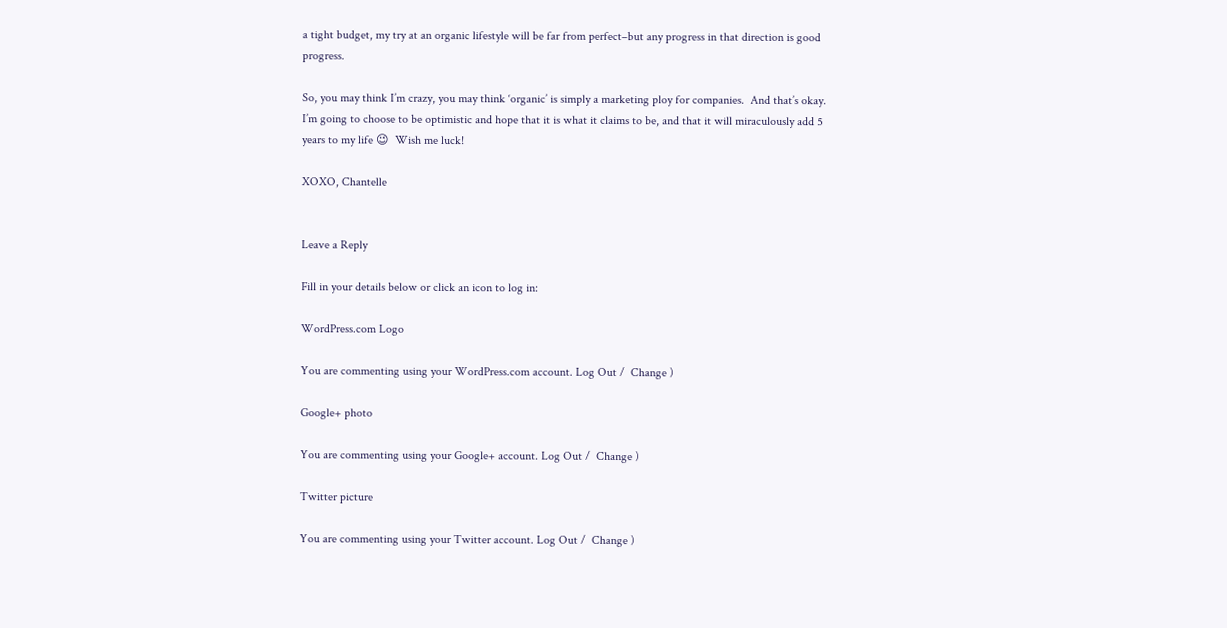a tight budget, my try at an organic lifestyle will be far from perfect–but any progress in that direction is good progress.

So, you may think I’m crazy, you may think ‘organic’ is simply a marketing ploy for companies.  And that’s okay.  I’m going to choose to be optimistic and hope that it is what it claims to be, and that it will miraculously add 5 years to my life 😉  Wish me luck!

XOXO, Chantelle


Leave a Reply

Fill in your details below or click an icon to log in:

WordPress.com Logo

You are commenting using your WordPress.com account. Log Out /  Change )

Google+ photo

You are commenting using your Google+ account. Log Out /  Change )

Twitter picture

You are commenting using your Twitter account. Log Out /  Change )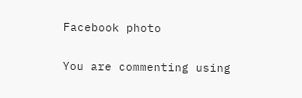Facebook photo

You are commenting using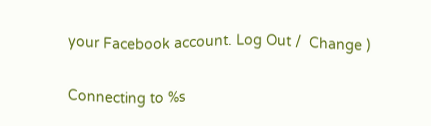your Facebook account. Log Out /  Change )


Connecting to %s